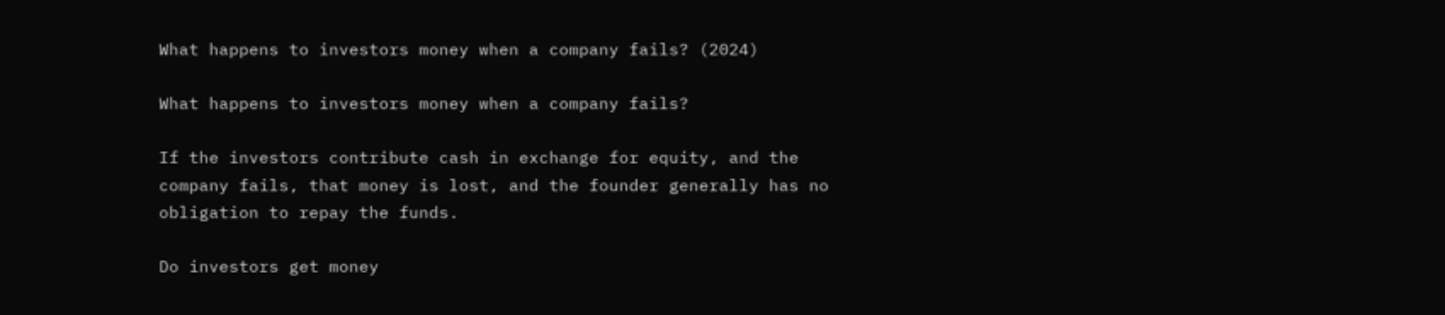What happens to investors money when a company fails? (2024)

What happens to investors money when a company fails?

If the investors contribute cash in exchange for equity, and the company fails, that money is lost, and the founder generally has no obligation to repay the funds.

Do investors get money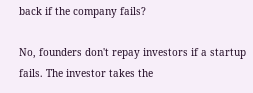back if the company fails?

No, founders don't repay investors if a startup fails. The investor takes the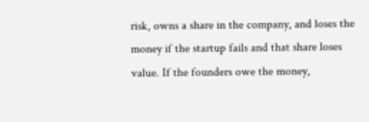risk, owns a share in the company, and loses the money if the startup fails and that share loses value. If the founders owe the money,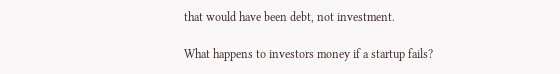that would have been debt, not investment.

What happens to investors money if a startup fails?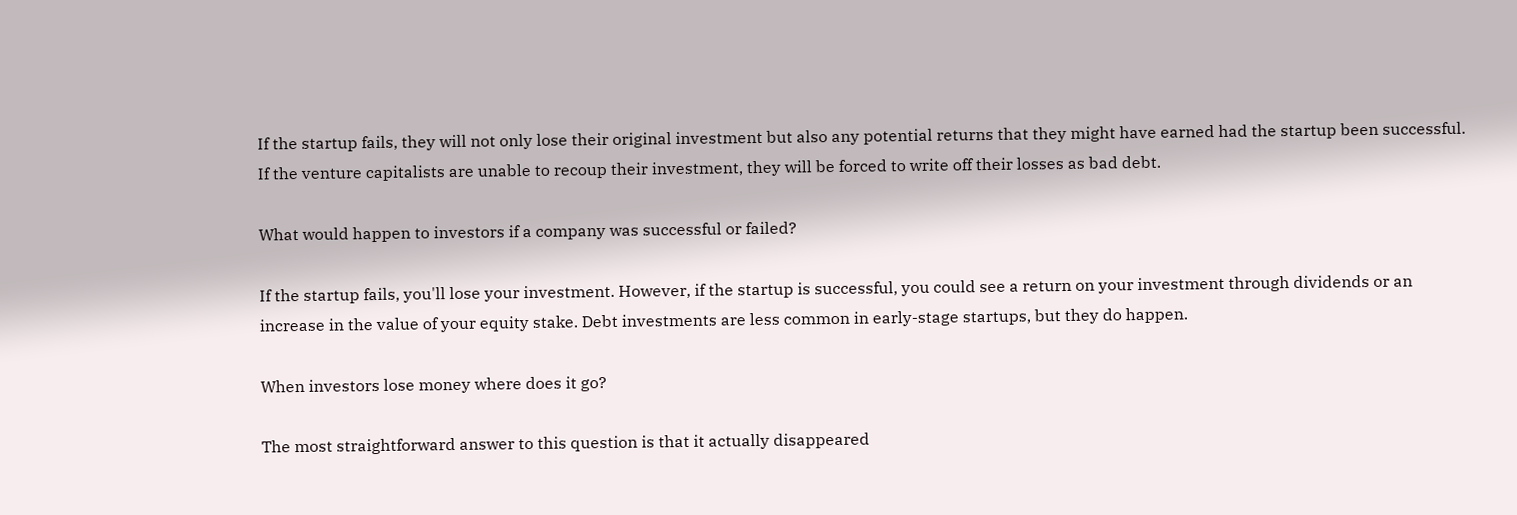If the startup fails, they will not only lose their original investment but also any potential returns that they might have earned had the startup been successful. If the venture capitalists are unable to recoup their investment, they will be forced to write off their losses as bad debt.

What would happen to investors if a company was successful or failed?

If the startup fails, you'll lose your investment. However, if the startup is successful, you could see a return on your investment through dividends or an increase in the value of your equity stake. Debt investments are less common in early-stage startups, but they do happen.

When investors lose money where does it go?

The most straightforward answer to this question is that it actually disappeared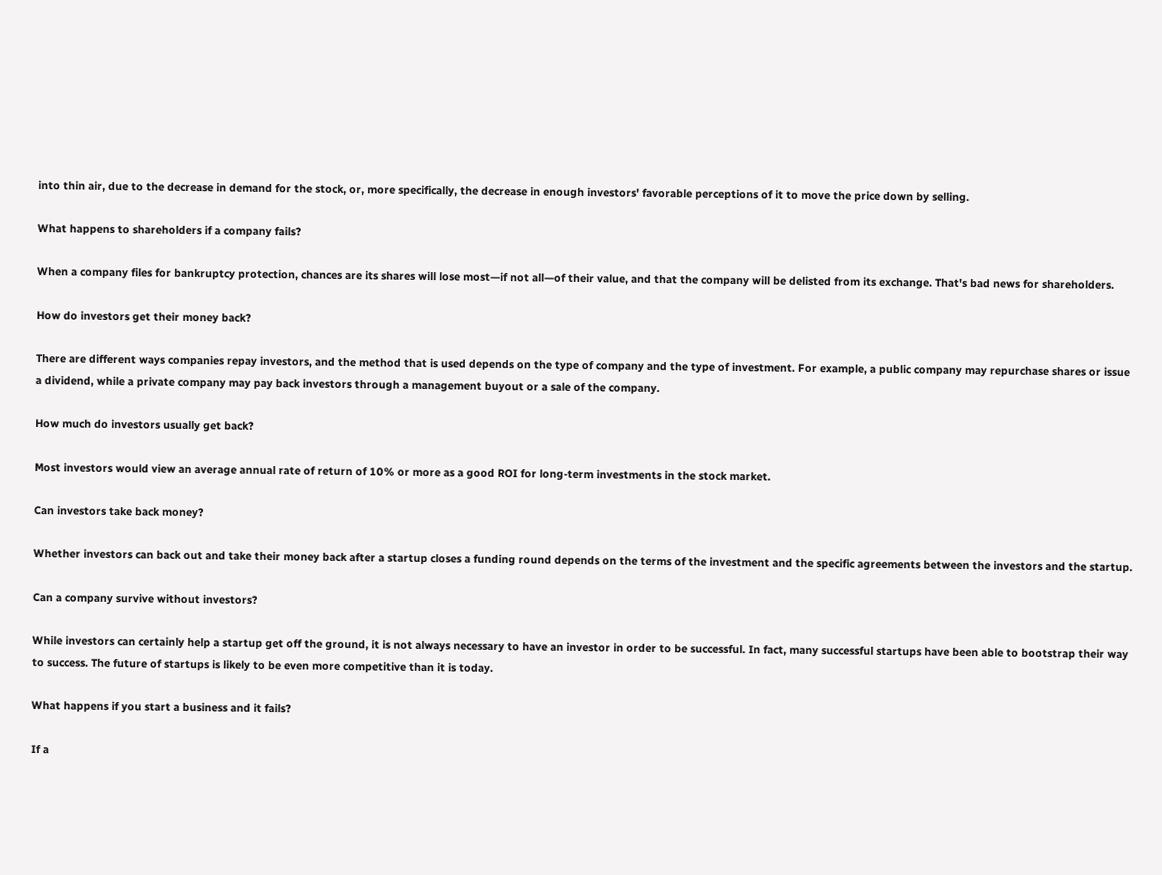into thin air, due to the decrease in demand for the stock, or, more specifically, the decrease in enough investors' favorable perceptions of it to move the price down by selling.

What happens to shareholders if a company fails?

When a company files for bankruptcy protection, chances are its shares will lose most—if not all—of their value, and that the company will be delisted from its exchange. That's bad news for shareholders.

How do investors get their money back?

There are different ways companies repay investors, and the method that is used depends on the type of company and the type of investment. For example, a public company may repurchase shares or issue a dividend, while a private company may pay back investors through a management buyout or a sale of the company.

How much do investors usually get back?

Most investors would view an average annual rate of return of 10% or more as a good ROI for long-term investments in the stock market.

Can investors take back money?

Whether investors can back out and take their money back after a startup closes a funding round depends on the terms of the investment and the specific agreements between the investors and the startup.

Can a company survive without investors?

While investors can certainly help a startup get off the ground, it is not always necessary to have an investor in order to be successful. In fact, many successful startups have been able to bootstrap their way to success. The future of startups is likely to be even more competitive than it is today.

What happens if you start a business and it fails?

If a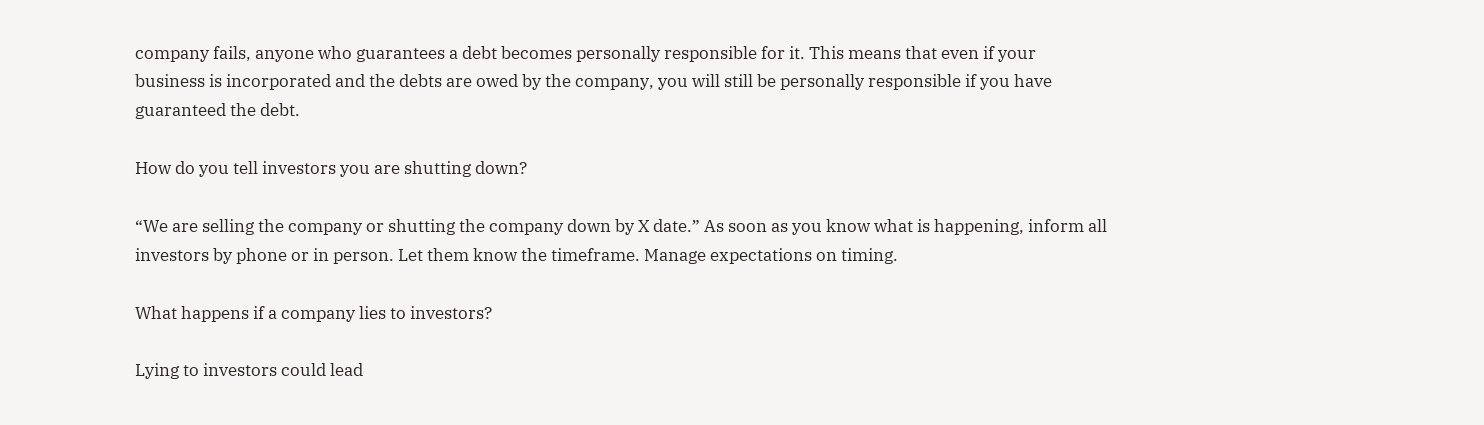company fails, anyone who guarantees a debt becomes personally responsible for it. This means that even if your business is incorporated and the debts are owed by the company, you will still be personally responsible if you have guaranteed the debt.

How do you tell investors you are shutting down?

“We are selling the company or shutting the company down by X date.” As soon as you know what is happening, inform all investors by phone or in person. Let them know the timeframe. Manage expectations on timing.

What happens if a company lies to investors?

Lying to investors could lead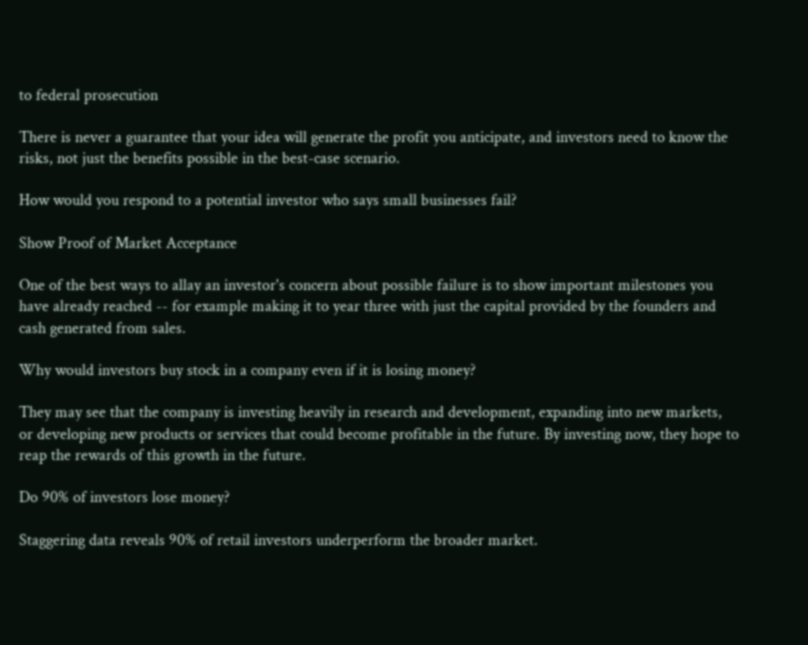to federal prosecution

There is never a guarantee that your idea will generate the profit you anticipate, and investors need to know the risks, not just the benefits possible in the best-case scenario.

How would you respond to a potential investor who says small businesses fail?

Show Proof of Market Acceptance

One of the best ways to allay an investor's concern about possible failure is to show important milestones you have already reached -- for example making it to year three with just the capital provided by the founders and cash generated from sales.

Why would investors buy stock in a company even if it is losing money?

They may see that the company is investing heavily in research and development, expanding into new markets, or developing new products or services that could become profitable in the future. By investing now, they hope to reap the rewards of this growth in the future.

Do 90% of investors lose money?

Staggering data reveals 90% of retail investors underperform the broader market.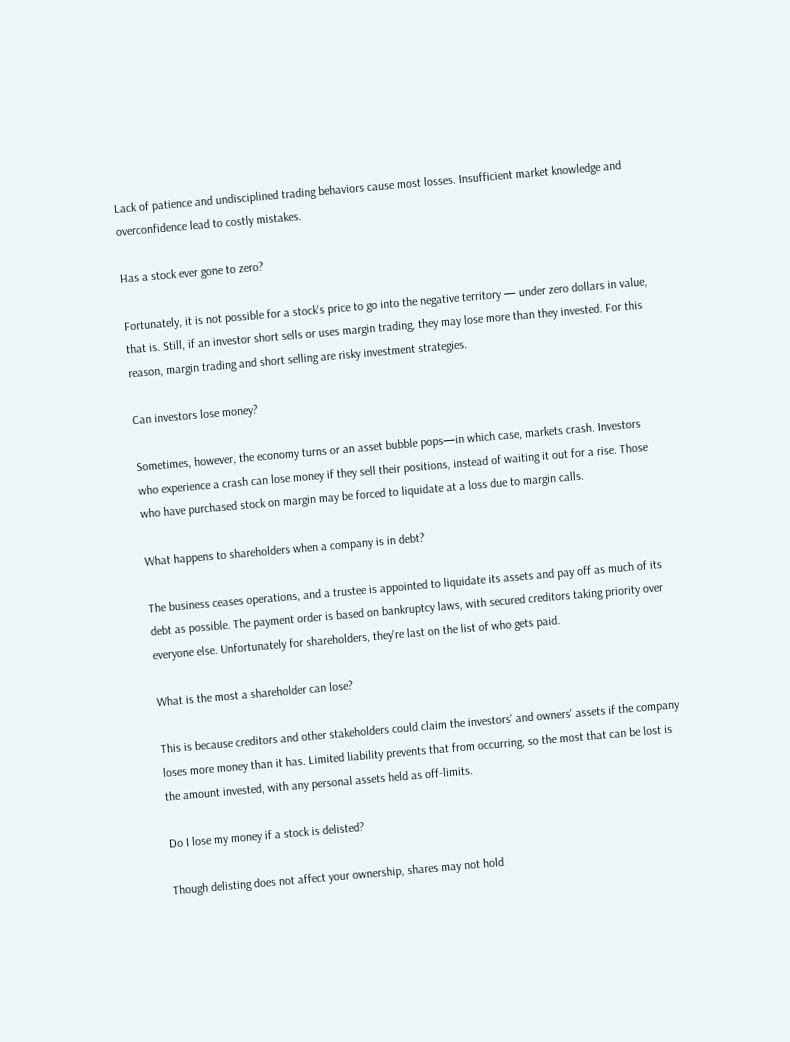Lack of patience and undisciplined trading behaviors cause most losses. Insufficient market knowledge and overconfidence lead to costly mistakes.

Has a stock ever gone to zero?

Fortunately, it is not possible for a stock's price to go into the negative territory — under zero dollars in value, that is. Still, if an investor short sells or uses margin trading, they may lose more than they invested. For this reason, margin trading and short selling are risky investment strategies.

Can investors lose money?

Sometimes, however, the economy turns or an asset bubble pops—in which case, markets crash. Investors who experience a crash can lose money if they sell their positions, instead of waiting it out for a rise. Those who have purchased stock on margin may be forced to liquidate at a loss due to margin calls.

What happens to shareholders when a company is in debt?

The business ceases operations, and a trustee is appointed to liquidate its assets and pay off as much of its debt as possible. The payment order is based on bankruptcy laws, with secured creditors taking priority over everyone else. Unfortunately for shareholders, they're last on the list of who gets paid.

What is the most a shareholder can lose?

This is because creditors and other stakeholders could claim the investors' and owners' assets if the company loses more money than it has. Limited liability prevents that from occurring, so the most that can be lost is the amount invested, with any personal assets held as off-limits.

Do I lose my money if a stock is delisted?

Though delisting does not affect your ownership, shares may not hold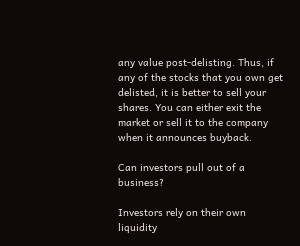any value post-delisting. Thus, if any of the stocks that you own get delisted, it is better to sell your shares. You can either exit the market or sell it to the company when it announces buyback.

Can investors pull out of a business?

Investors rely on their own liquidity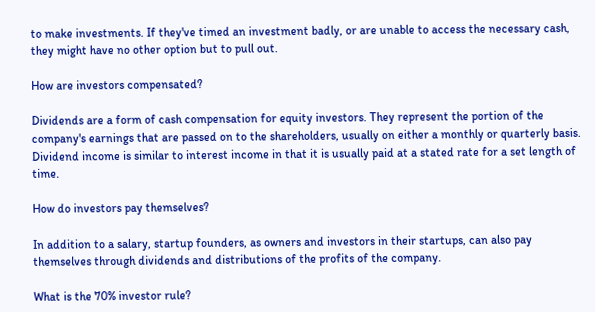to make investments. If they've timed an investment badly, or are unable to access the necessary cash, they might have no other option but to pull out.

How are investors compensated?

Dividends are a form of cash compensation for equity investors. They represent the portion of the company's earnings that are passed on to the shareholders, usually on either a monthly or quarterly basis. Dividend income is similar to interest income in that it is usually paid at a stated rate for a set length of time.

How do investors pay themselves?

In addition to a salary, startup founders, as owners and investors in their startups, can also pay themselves through dividends and distributions of the profits of the company.

What is the 70% investor rule?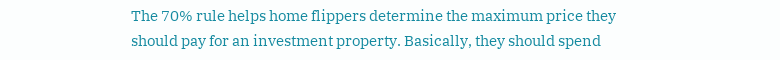The 70% rule helps home flippers determine the maximum price they should pay for an investment property. Basically, they should spend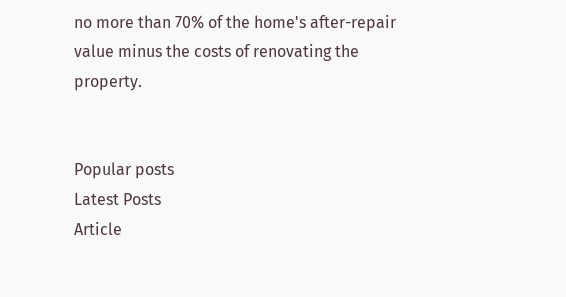no more than 70% of the home's after-repair value minus the costs of renovating the property.


Popular posts
Latest Posts
Article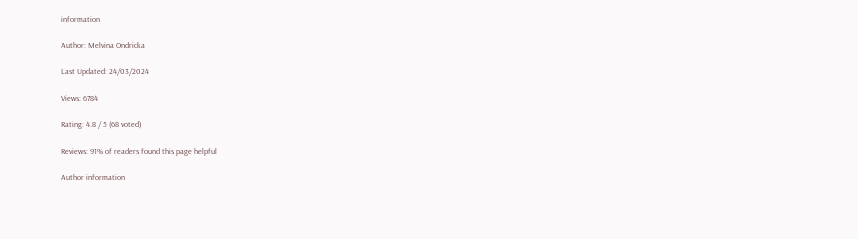information

Author: Melvina Ondricka

Last Updated: 24/03/2024

Views: 6784

Rating: 4.8 / 5 (68 voted)

Reviews: 91% of readers found this page helpful

Author information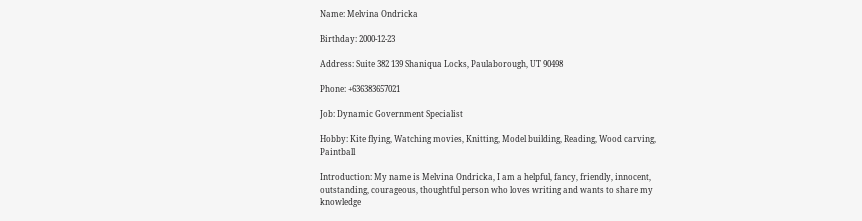Name: Melvina Ondricka

Birthday: 2000-12-23

Address: Suite 382 139 Shaniqua Locks, Paulaborough, UT 90498

Phone: +636383657021

Job: Dynamic Government Specialist

Hobby: Kite flying, Watching movies, Knitting, Model building, Reading, Wood carving, Paintball

Introduction: My name is Melvina Ondricka, I am a helpful, fancy, friendly, innocent, outstanding, courageous, thoughtful person who loves writing and wants to share my knowledge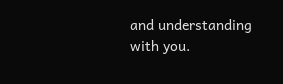and understanding with you.